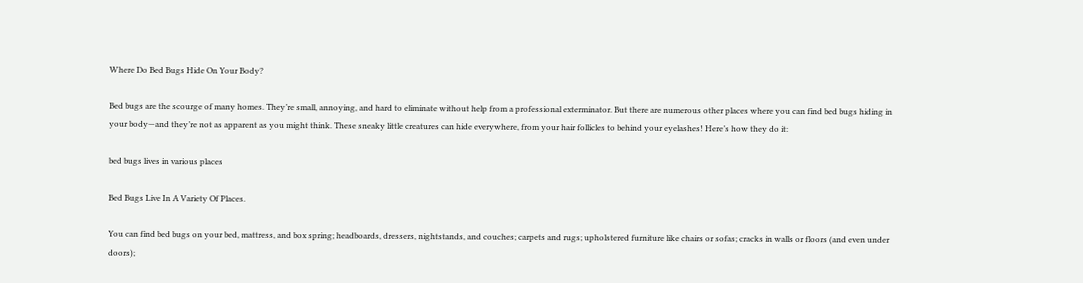Where Do Bed Bugs Hide On Your Body?

Bed bugs are the scourge of many homes. They’re small, annoying, and hard to eliminate without help from a professional exterminator. But there are numerous other places where you can find bed bugs hiding in your body—and they’re not as apparent as you might think. These sneaky little creatures can hide everywhere, from your hair follicles to behind your eyelashes! Here’s how they do it:

bed bugs lives in various places

Bed Bugs Live In A Variety Of Places.

You can find bed bugs on your bed, mattress, and box spring; headboards, dressers, nightstands, and couches; carpets and rugs; upholstered furniture like chairs or sofas; cracks in walls or floors (and even under doors);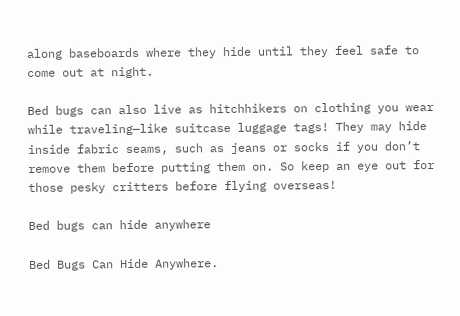along baseboards where they hide until they feel safe to come out at night.

Bed bugs can also live as hitchhikers on clothing you wear while traveling—like suitcase luggage tags! They may hide inside fabric seams, such as jeans or socks if you don’t remove them before putting them on. So keep an eye out for those pesky critters before flying overseas!

Bed bugs can hide anywhere

Bed Bugs Can Hide Anywhere.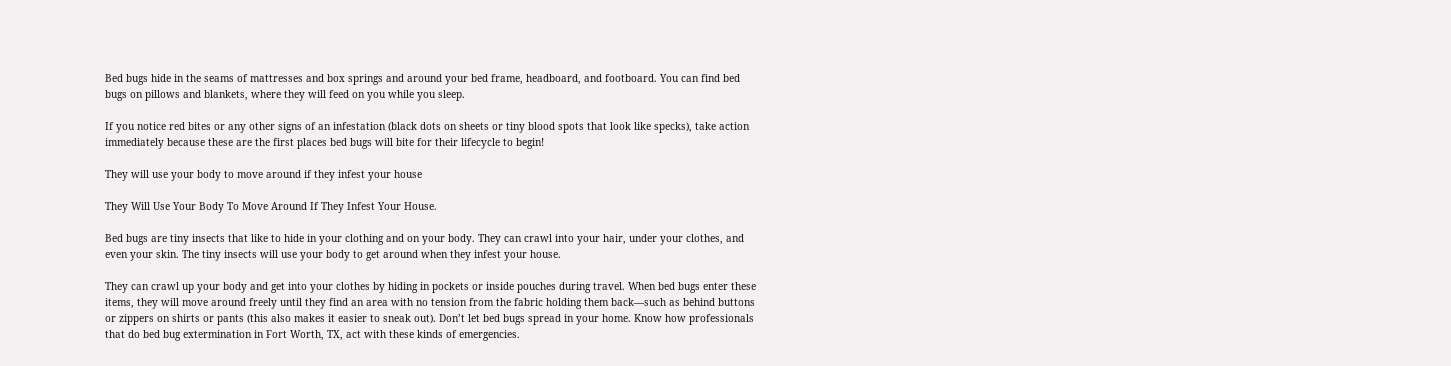Bed bugs hide in the seams of mattresses and box springs and around your bed frame, headboard, and footboard. You can find bed bugs on pillows and blankets, where they will feed on you while you sleep.

If you notice red bites or any other signs of an infestation (black dots on sheets or tiny blood spots that look like specks), take action immediately because these are the first places bed bugs will bite for their lifecycle to begin!

They will use your body to move around if they infest your house

They Will Use Your Body To Move Around If They Infest Your House.

Bed bugs are tiny insects that like to hide in your clothing and on your body. They can crawl into your hair, under your clothes, and even your skin. The tiny insects will use your body to get around when they infest your house.

They can crawl up your body and get into your clothes by hiding in pockets or inside pouches during travel. When bed bugs enter these items, they will move around freely until they find an area with no tension from the fabric holding them back—such as behind buttons or zippers on shirts or pants (this also makes it easier to sneak out). Don’t let bed bugs spread in your home. Know how professionals that do bed bug extermination in Fort Worth, TX, act with these kinds of emergencies.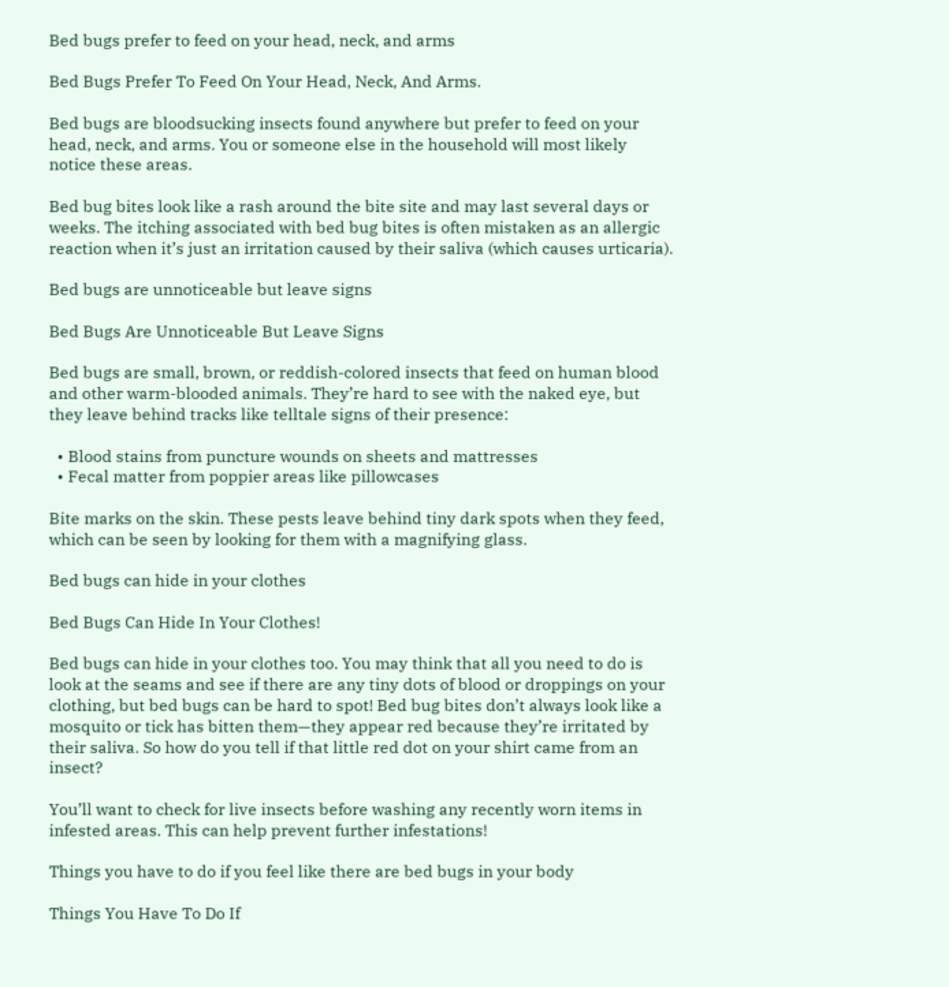Bed bugs prefer to feed on your head, neck, and arms

Bed Bugs Prefer To Feed On Your Head, Neck, And Arms.

Bed bugs are bloodsucking insects found anywhere but prefer to feed on your head, neck, and arms. You or someone else in the household will most likely notice these areas.

Bed bug bites look like a rash around the bite site and may last several days or weeks. The itching associated with bed bug bites is often mistaken as an allergic reaction when it’s just an irritation caused by their saliva (which causes urticaria).

Bed bugs are unnoticeable but leave signs

Bed Bugs Are Unnoticeable But Leave Signs

Bed bugs are small, brown, or reddish-colored insects that feed on human blood and other warm-blooded animals. They’re hard to see with the naked eye, but they leave behind tracks like telltale signs of their presence:

  • Blood stains from puncture wounds on sheets and mattresses
  • Fecal matter from poppier areas like pillowcases

Bite marks on the skin. These pests leave behind tiny dark spots when they feed, which can be seen by looking for them with a magnifying glass.

Bed bugs can hide in your clothes

Bed Bugs Can Hide In Your Clothes!

Bed bugs can hide in your clothes too. You may think that all you need to do is look at the seams and see if there are any tiny dots of blood or droppings on your clothing, but bed bugs can be hard to spot! Bed bug bites don’t always look like a mosquito or tick has bitten them—they appear red because they’re irritated by their saliva. So how do you tell if that little red dot on your shirt came from an insect?

You’ll want to check for live insects before washing any recently worn items in infested areas. This can help prevent further infestations!

Things you have to do if you feel like there are bed bugs in your body

Things You Have To Do If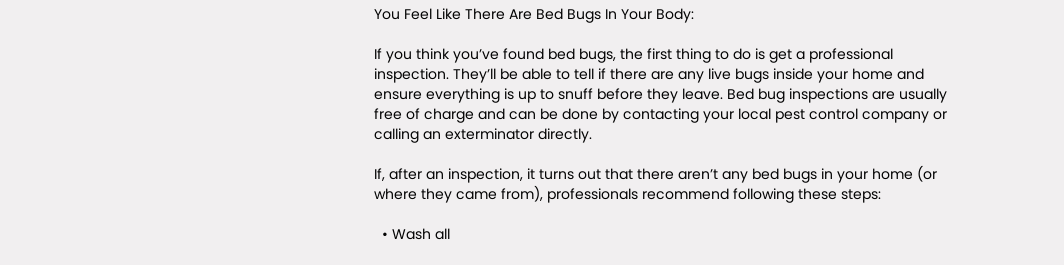You Feel Like There Are Bed Bugs In Your Body:

If you think you’ve found bed bugs, the first thing to do is get a professional inspection. They’ll be able to tell if there are any live bugs inside your home and ensure everything is up to snuff before they leave. Bed bug inspections are usually free of charge and can be done by contacting your local pest control company or calling an exterminator directly.

If, after an inspection, it turns out that there aren’t any bed bugs in your home (or where they came from), professionals recommend following these steps:

  • Wash all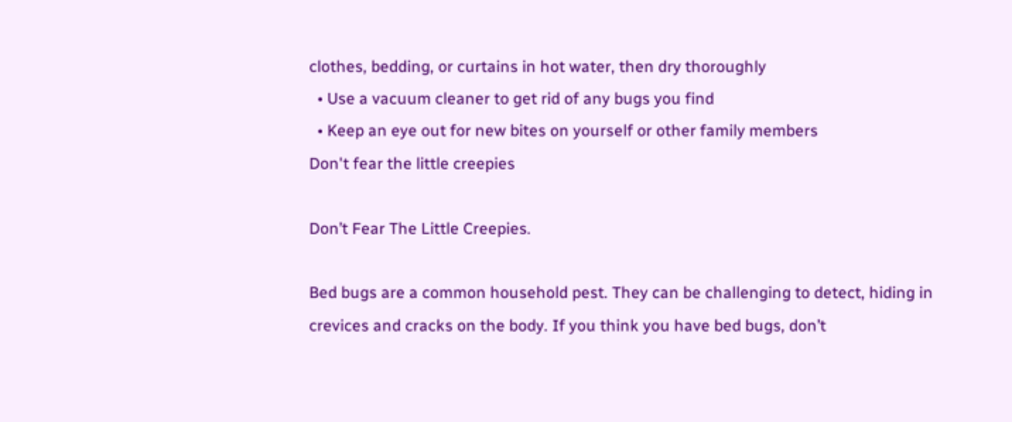clothes, bedding, or curtains in hot water, then dry thoroughly
  • Use a vacuum cleaner to get rid of any bugs you find
  • Keep an eye out for new bites on yourself or other family members
Don't fear the little creepies

Don’t Fear The Little Creepies.

Bed bugs are a common household pest. They can be challenging to detect, hiding in crevices and cracks on the body. If you think you have bed bugs, don’t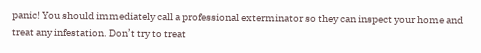panic! You should immediately call a professional exterminator so they can inspect your home and treat any infestation. Don’t try to treat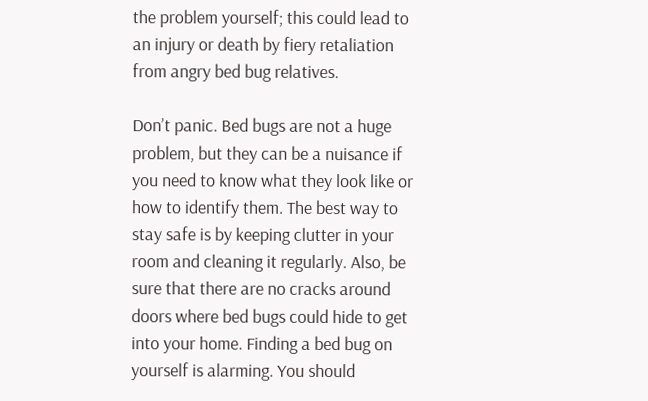the problem yourself; this could lead to an injury or death by fiery retaliation from angry bed bug relatives.

Don’t panic. Bed bugs are not a huge problem, but they can be a nuisance if you need to know what they look like or how to identify them. The best way to stay safe is by keeping clutter in your room and cleaning it regularly. Also, be sure that there are no cracks around doors where bed bugs could hide to get into your home. Finding a bed bug on yourself is alarming. You should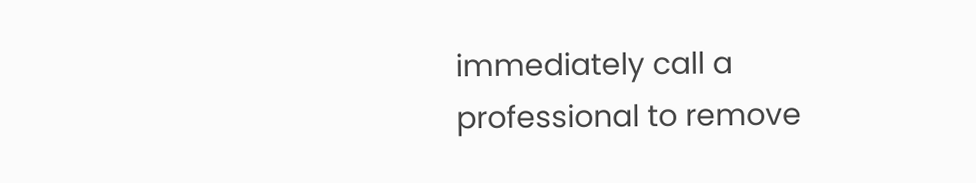immediately call a professional to remove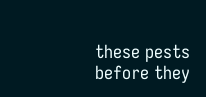these pests before they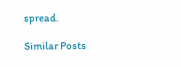spread.

Similar Posts